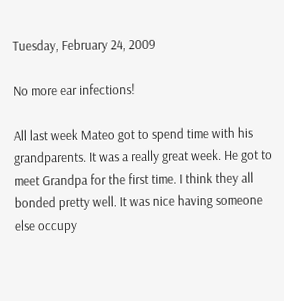Tuesday, February 24, 2009

No more ear infections!

All last week Mateo got to spend time with his grandparents. It was a really great week. He got to meet Grandpa for the first time. I think they all bonded pretty well. It was nice having someone else occupy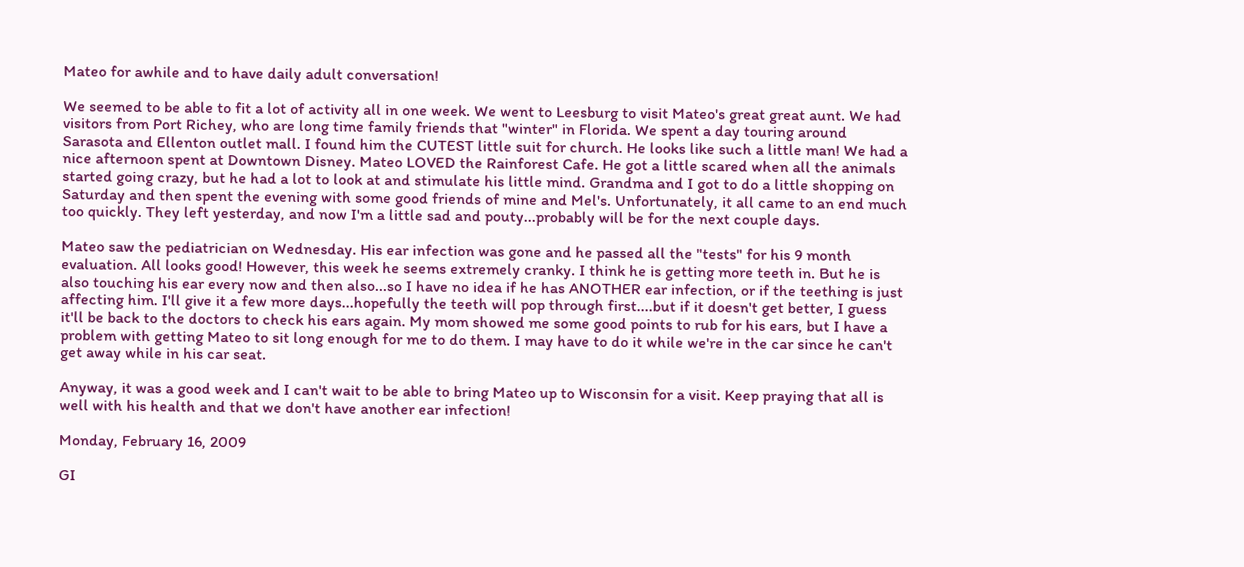Mateo for awhile and to have daily adult conversation!

We seemed to be able to fit a lot of activity all in one week. We went to Leesburg to visit Mateo's great great aunt. We had visitors from Port Richey, who are long time family friends that "winter" in Florida. We spent a day touring around Sarasota and Ellenton outlet mall. I found him the CUTEST little suit for church. He looks like such a little man! We had a nice afternoon spent at Downtown Disney. Mateo LOVED the Rainforest Cafe. He got a little scared when all the animals started going crazy, but he had a lot to look at and stimulate his little mind. Grandma and I got to do a little shopping on Saturday and then spent the evening with some good friends of mine and Mel's. Unfortunately, it all came to an end much too quickly. They left yesterday, and now I'm a little sad and pouty...probably will be for the next couple days.

Mateo saw the pediatrician on Wednesday. His ear infection was gone and he passed all the "tests" for his 9 month evaluation. All looks good! However, this week he seems extremely cranky. I think he is getting more teeth in. But he is also touching his ear every now and then also...so I have no idea if he has ANOTHER ear infection, or if the teething is just affecting him. I'll give it a few more days...hopefully the teeth will pop through first....but if it doesn't get better, I guess it'll be back to the doctors to check his ears again. My mom showed me some good points to rub for his ears, but I have a problem with getting Mateo to sit long enough for me to do them. I may have to do it while we're in the car since he can't get away while in his car seat.

Anyway, it was a good week and I can't wait to be able to bring Mateo up to Wisconsin for a visit. Keep praying that all is well with his health and that we don't have another ear infection!

Monday, February 16, 2009

GI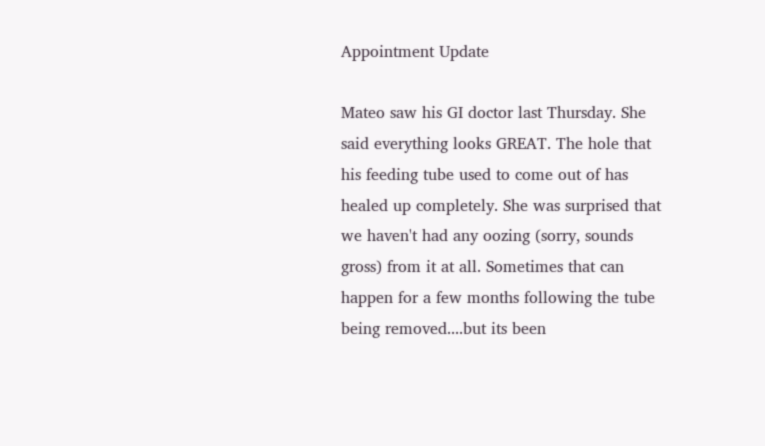Appointment Update

Mateo saw his GI doctor last Thursday. She said everything looks GREAT. The hole that his feeding tube used to come out of has healed up completely. She was surprised that we haven't had any oozing (sorry, sounds gross) from it at all. Sometimes that can happen for a few months following the tube being removed....but its been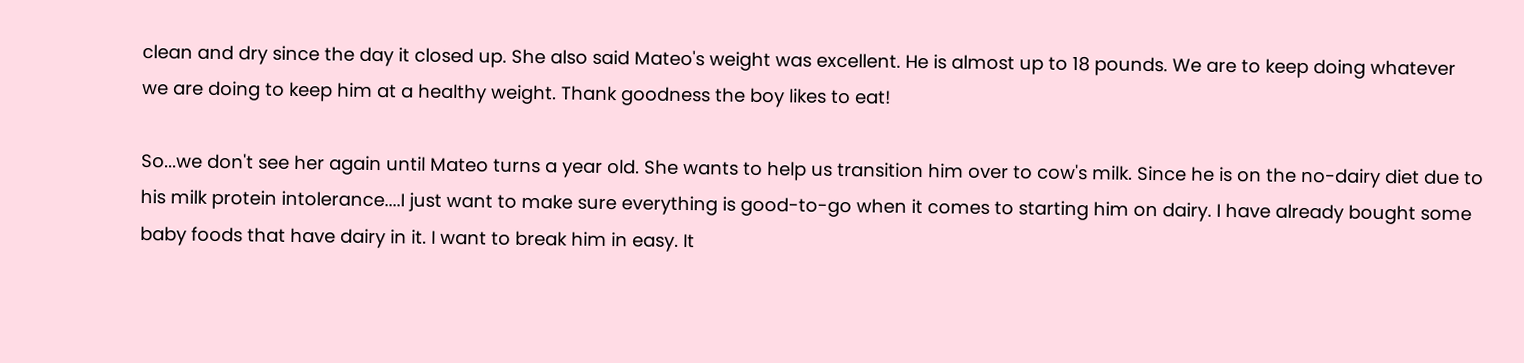clean and dry since the day it closed up. She also said Mateo's weight was excellent. He is almost up to 18 pounds. We are to keep doing whatever we are doing to keep him at a healthy weight. Thank goodness the boy likes to eat!

So...we don't see her again until Mateo turns a year old. She wants to help us transition him over to cow's milk. Since he is on the no-dairy diet due to his milk protein intolerance....I just want to make sure everything is good-to-go when it comes to starting him on dairy. I have already bought some baby foods that have dairy in it. I want to break him in easy. It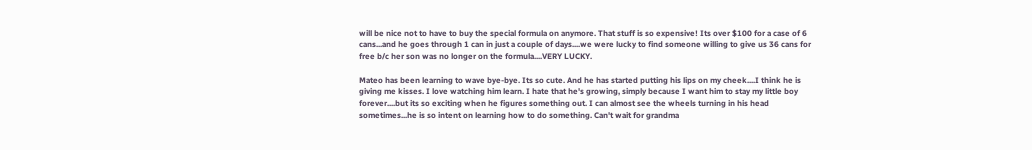will be nice not to have to buy the special formula on anymore. That stuff is so expensive! Its over $100 for a case of 6 cans...and he goes through 1 can in just a couple of days....we were lucky to find someone willing to give us 36 cans for free b/c her son was no longer on the formula....VERY LUCKY.

Mateo has been learning to wave bye-bye. Its so cute. And he has started putting his lips on my cheek....I think he is giving me kisses. I love watching him learn. I hate that he's growing, simply because I want him to stay my little boy forever....but its so exciting when he figures something out. I can almost see the wheels turning in his head sometimes...he is so intent on learning how to do something. Can't wait for grandma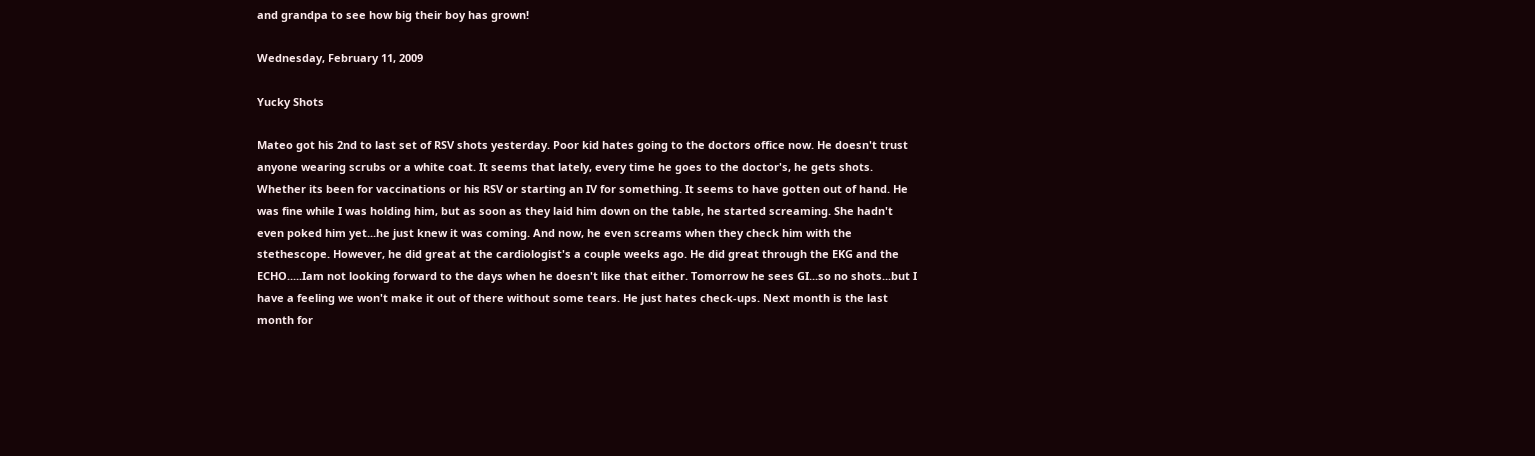and grandpa to see how big their boy has grown!

Wednesday, February 11, 2009

Yucky Shots

Mateo got his 2nd to last set of RSV shots yesterday. Poor kid hates going to the doctors office now. He doesn't trust anyone wearing scrubs or a white coat. It seems that lately, every time he goes to the doctor's, he gets shots. Whether its been for vaccinations or his RSV or starting an IV for something. It seems to have gotten out of hand. He was fine while I was holding him, but as soon as they laid him down on the table, he started screaming. She hadn't even poked him yet...he just knew it was coming. And now, he even screams when they check him with the stethescope. However, he did great at the cardiologist's a couple weeks ago. He did great through the EKG and the ECHO.....Iam not looking forward to the days when he doesn't like that either. Tomorrow he sees GI...so no shots...but I have a feeling we won't make it out of there without some tears. He just hates check-ups. Next month is the last month for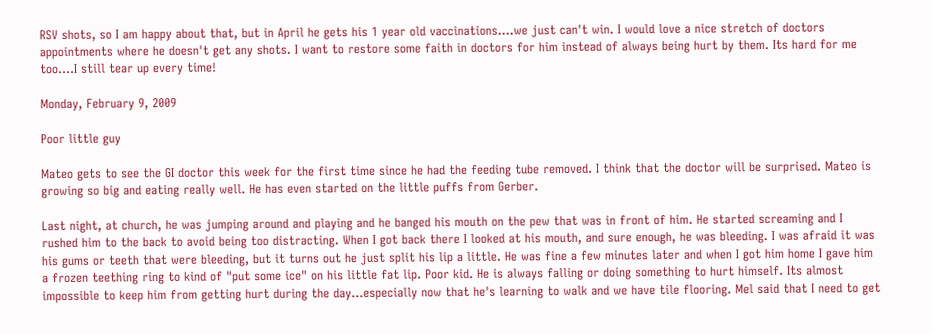RSV shots, so I am happy about that, but in April he gets his 1 year old vaccinations....we just can't win. I would love a nice stretch of doctors appointments where he doesn't get any shots. I want to restore some faith in doctors for him instead of always being hurt by them. Its hard for me too....I still tear up every time!

Monday, February 9, 2009

Poor little guy

Mateo gets to see the GI doctor this week for the first time since he had the feeding tube removed. I think that the doctor will be surprised. Mateo is growing so big and eating really well. He has even started on the little puffs from Gerber.

Last night, at church, he was jumping around and playing and he banged his mouth on the pew that was in front of him. He started screaming and I rushed him to the back to avoid being too distracting. When I got back there I looked at his mouth, and sure enough, he was bleeding. I was afraid it was his gums or teeth that were bleeding, but it turns out he just split his lip a little. He was fine a few minutes later and when I got him home I gave him a frozen teething ring to kind of "put some ice" on his little fat lip. Poor kid. He is always falling or doing something to hurt himself. Its almost impossible to keep him from getting hurt during the day...especially now that he's learning to walk and we have tile flooring. Mel said that I need to get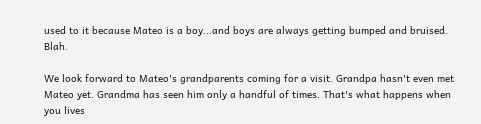used to it because Mateo is a boy...and boys are always getting bumped and bruised. Blah.

We look forward to Mateo's grandparents coming for a visit. Grandpa hasn't even met Mateo yet. Grandma has seen him only a handful of times. That's what happens when you lives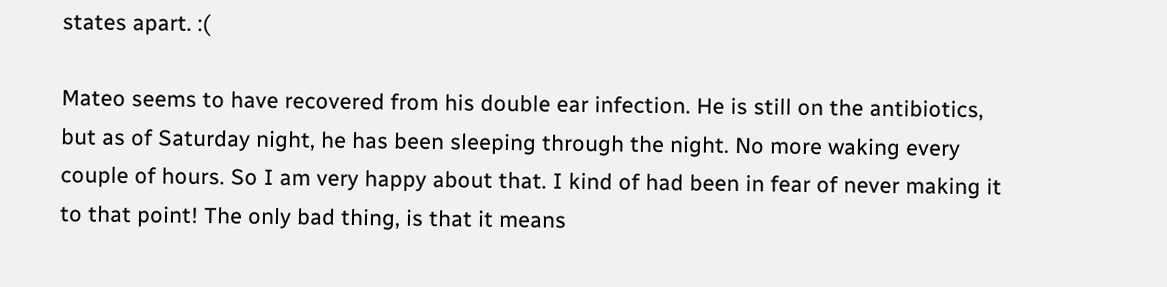states apart. :(

Mateo seems to have recovered from his double ear infection. He is still on the antibiotics, but as of Saturday night, he has been sleeping through the night. No more waking every couple of hours. So I am very happy about that. I kind of had been in fear of never making it to that point! The only bad thing, is that it means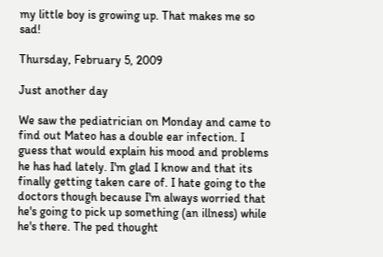my little boy is growing up. That makes me so sad!

Thursday, February 5, 2009

Just another day

We saw the pediatrician on Monday and came to find out Mateo has a double ear infection. I guess that would explain his mood and problems he has had lately. I'm glad I know and that its finally getting taken care of. I hate going to the doctors though because I'm always worried that he's going to pick up something (an illness) while he's there. The ped thought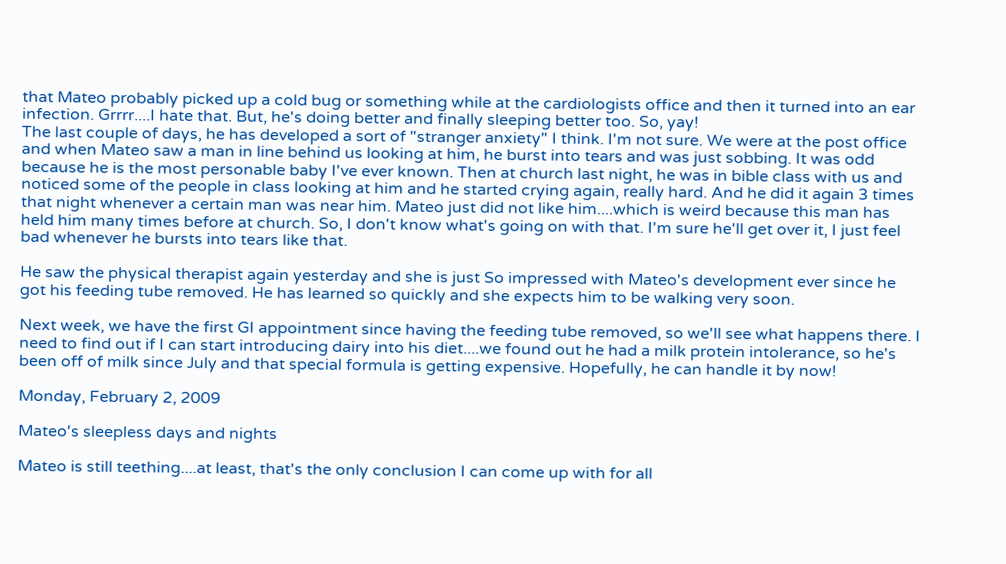that Mateo probably picked up a cold bug or something while at the cardiologists office and then it turned into an ear infection. Grrrr....I hate that. But, he's doing better and finally sleeping better too. So, yay!
The last couple of days, he has developed a sort of "stranger anxiety" I think. I'm not sure. We were at the post office and when Mateo saw a man in line behind us looking at him, he burst into tears and was just sobbing. It was odd because he is the most personable baby I've ever known. Then at church last night, he was in bible class with us and noticed some of the people in class looking at him and he started crying again, really hard. And he did it again 3 times that night whenever a certain man was near him. Mateo just did not like him....which is weird because this man has held him many times before at church. So, I don't know what's going on with that. I'm sure he'll get over it, I just feel bad whenever he bursts into tears like that.

He saw the physical therapist again yesterday and she is just So impressed with Mateo's development ever since he got his feeding tube removed. He has learned so quickly and she expects him to be walking very soon.

Next week, we have the first GI appointment since having the feeding tube removed, so we'll see what happens there. I need to find out if I can start introducing dairy into his diet....we found out he had a milk protein intolerance, so he's been off of milk since July and that special formula is getting expensive. Hopefully, he can handle it by now!

Monday, February 2, 2009

Mateo's sleepless days and nights

Mateo is still teething....at least, that's the only conclusion I can come up with for all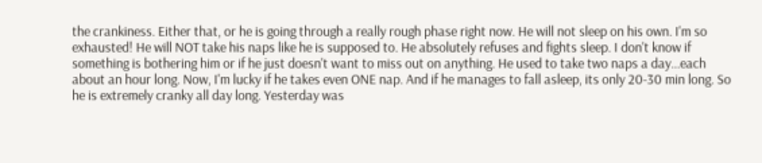the crankiness. Either that, or he is going through a really rough phase right now. He will not sleep on his own. I'm so exhausted! He will NOT take his naps like he is supposed to. He absolutely refuses and fights sleep. I don't know if something is bothering him or if he just doesn't want to miss out on anything. He used to take two naps a day...each about an hour long. Now, I'm lucky if he takes even ONE nap. And if he manages to fall asleep, its only 20-30 min long. So he is extremely cranky all day long. Yesterday was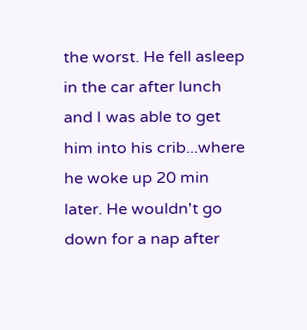the worst. He fell asleep in the car after lunch and I was able to get him into his crib...where he woke up 20 min later. He wouldn't go down for a nap after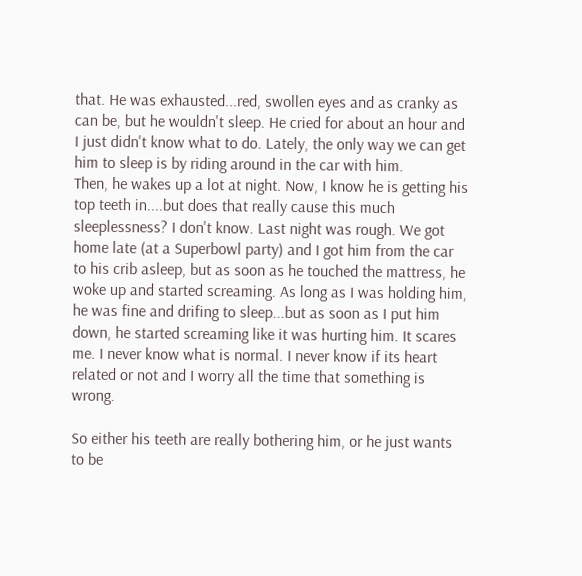that. He was exhausted...red, swollen eyes and as cranky as can be, but he wouldn't sleep. He cried for about an hour and I just didn't know what to do. Lately, the only way we can get him to sleep is by riding around in the car with him.
Then, he wakes up a lot at night. Now, I know he is getting his top teeth in....but does that really cause this much sleeplessness? I don't know. Last night was rough. We got home late (at a Superbowl party) and I got him from the car to his crib asleep, but as soon as he touched the mattress, he woke up and started screaming. As long as I was holding him, he was fine and drifing to sleep...but as soon as I put him down, he started screaming like it was hurting him. It scares me. I never know what is normal. I never know if its heart related or not and I worry all the time that something is wrong.

So either his teeth are really bothering him, or he just wants to be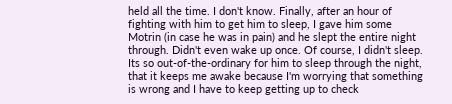held all the time. I don't know. Finally, after an hour of fighting with him to get him to sleep, I gave him some Motrin (in case he was in pain) and he slept the entire night through. Didn't even wake up once. Of course, I didn't sleep. Its so out-of-the-ordinary for him to sleep through the night, that it keeps me awake because I'm worrying that something is wrong and I have to keep getting up to check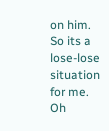on him. So its a lose-lose situation for me. Oh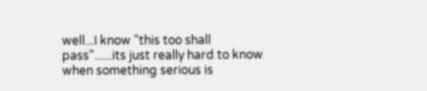well...I know "this too shall pass"......its just really hard to know when something serious is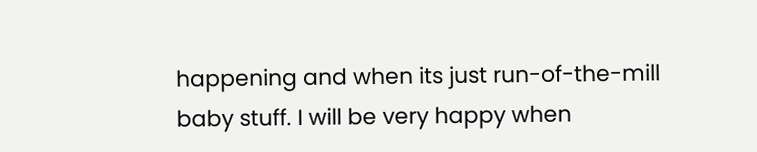happening and when its just run-of-the-mill baby stuff. I will be very happy when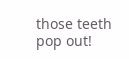those teeth pop out!